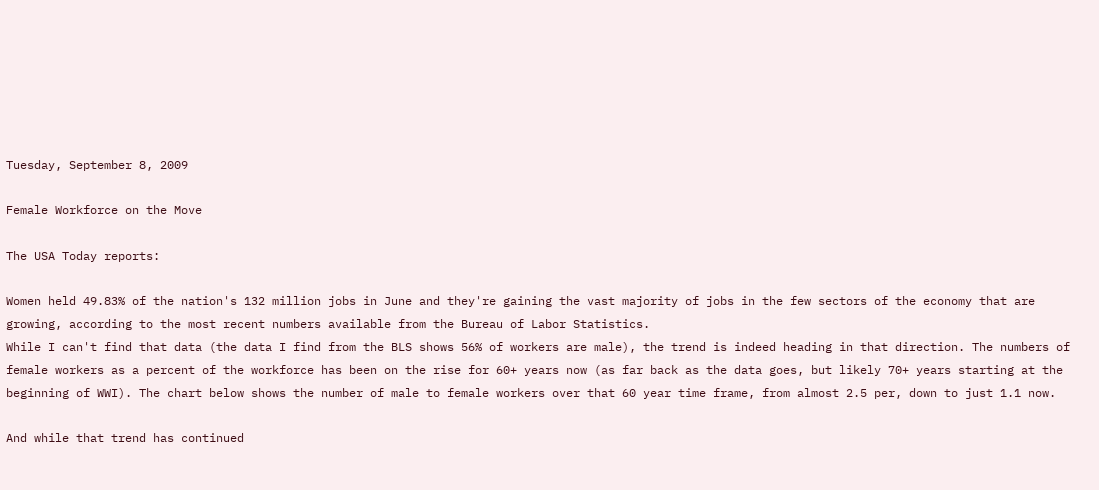Tuesday, September 8, 2009

Female Workforce on the Move

The USA Today reports:

Women held 49.83% of the nation's 132 million jobs in June and they're gaining the vast majority of jobs in the few sectors of the economy that are growing, according to the most recent numbers available from the Bureau of Labor Statistics.
While I can't find that data (the data I find from the BLS shows 56% of workers are male), the trend is indeed heading in that direction. The numbers of female workers as a percent of the workforce has been on the rise for 60+ years now (as far back as the data goes, but likely 70+ years starting at the beginning of WWI). The chart below shows the number of male to female workers over that 60 year time frame, from almost 2.5 per, down to just 1.1 now.

And while that trend has continued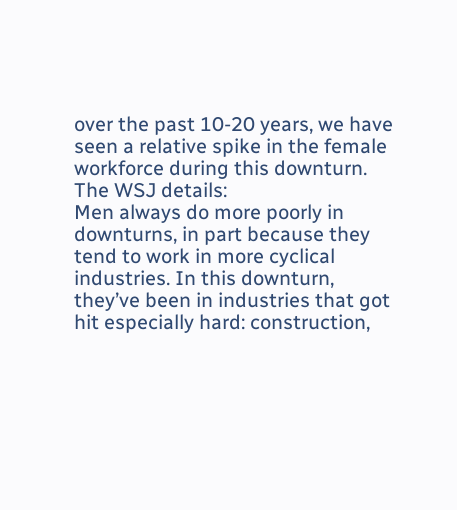over the past 10-20 years, we have seen a relative spike in the female workforce during this downturn. The WSJ details:
Men always do more poorly in downturns, in part because they tend to work in more cyclical industries. In this downturn, they’ve been in industries that got hit especially hard: construction,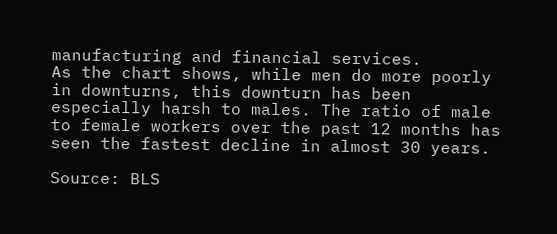manufacturing and financial services.
As the chart shows, while men do more poorly in downturns, this downturn has been especially harsh to males. The ratio of male to female workers over the past 12 months has seen the fastest decline in almost 30 years.

Source: BLS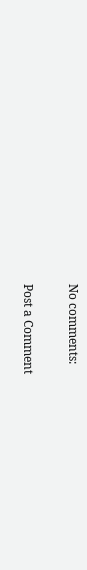No comments:

Post a Comment